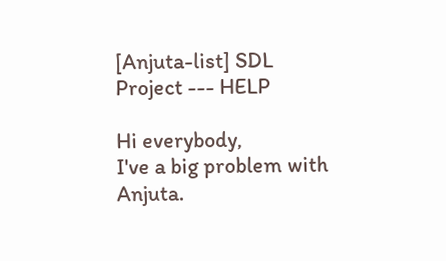[Anjuta-list] SDL Project --- HELP

Hi everybody,
I've a big problem with Anjuta.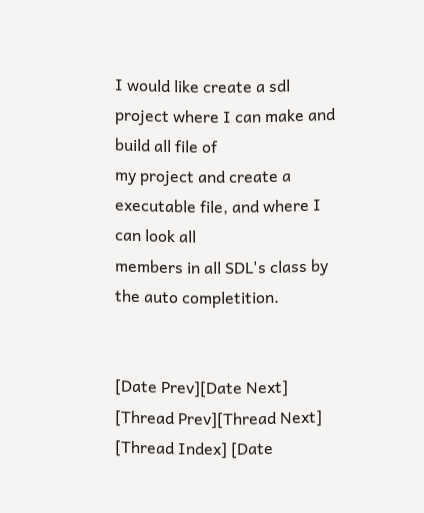I would like create a sdl project where I can make and build all file of
my project and create a executable file, and where I can look all
members in all SDL's class by the auto completition.


[Date Prev][Date Next]   [Thread Prev][Thread Next]   [Thread Index] [Date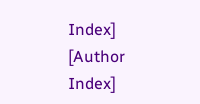Index] [Author Index]